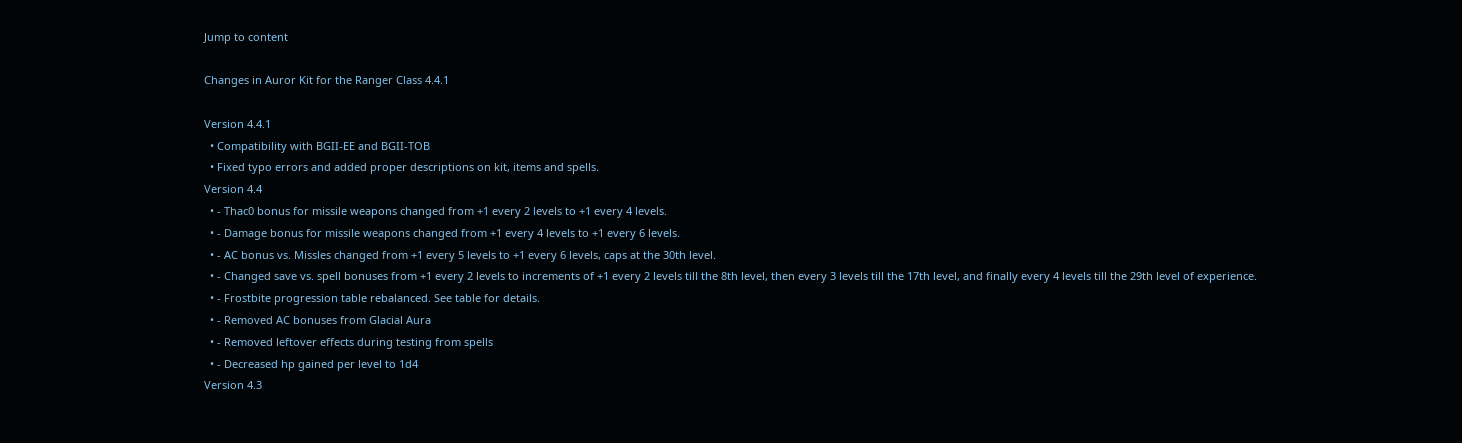Jump to content

Changes in Auror Kit for the Ranger Class 4.4.1

Version 4.4.1
  • Compatibility with BGII-EE and BGII-TOB
  • Fixed typo errors and added proper descriptions on kit, items and spells.
Version 4.4
  • - Thac0 bonus for missile weapons changed from +1 every 2 levels to +1 every 4 levels.
  • - Damage bonus for missile weapons changed from +1 every 4 levels to +1 every 6 levels.
  • - AC bonus vs. Missles changed from +1 every 5 levels to +1 every 6 levels, caps at the 30th level.
  • - Changed save vs. spell bonuses from +1 every 2 levels to increments of +1 every 2 levels till the 8th level, then every 3 levels till the 17th level, and finally every 4 levels till the 29th level of experience.
  • - Frostbite progression table rebalanced. See table for details.
  • - Removed AC bonuses from Glacial Aura
  • - Removed leftover effects during testing from spells
  • - Decreased hp gained per level to 1d4
Version 4.3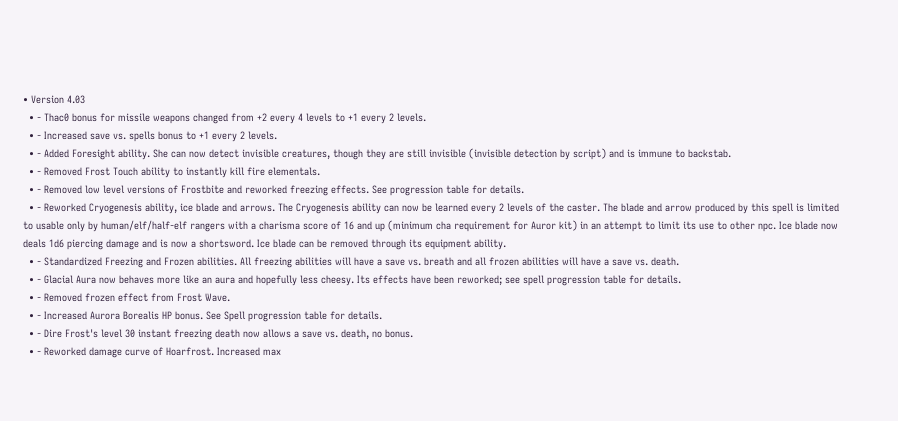• Version 4.03
  • - Thac0 bonus for missile weapons changed from +2 every 4 levels to +1 every 2 levels.
  • - Increased save vs. spells bonus to +1 every 2 levels.
  • - Added Foresight ability. She can now detect invisible creatures, though they are still invisible (invisible detection by script) and is immune to backstab.
  • - Removed Frost Touch ability to instantly kill fire elementals.
  • - Removed low level versions of Frostbite and reworked freezing effects. See progression table for details.
  • - Reworked Cryogenesis ability, ice blade and arrows. The Cryogenesis ability can now be learned every 2 levels of the caster. The blade and arrow produced by this spell is limited to usable only by human/elf/half-elf rangers with a charisma score of 16 and up (minimum cha requirement for Auror kit) in an attempt to limit its use to other npc. Ice blade now deals 1d6 piercing damage and is now a shortsword. Ice blade can be removed through its equipment ability.
  • - Standardized Freezing and Frozen abilities. All freezing abilities will have a save vs. breath and all frozen abilities will have a save vs. death.
  • - Glacial Aura now behaves more like an aura and hopefully less cheesy. Its effects have been reworked; see spell progression table for details.
  • - Removed frozen effect from Frost Wave.
  • - Increased Aurora Borealis HP bonus. See Spell progression table for details.
  • - Dire Frost's level 30 instant freezing death now allows a save vs. death, no bonus.
  • - Reworked damage curve of Hoarfrost. Increased max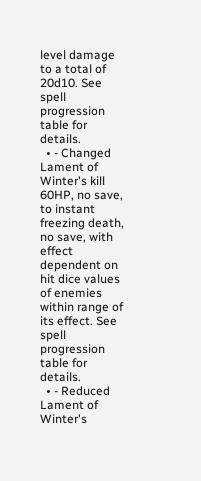level damage to a total of 20d10. See spell progression table for details.
  • - Changed Lament of Winter's kill 60HP, no save, to instant freezing death, no save, with effect dependent on hit dice values of enemies within range of its effect. See spell progression table for details.
  • - Reduced Lament of Winter's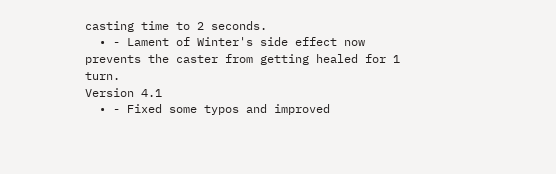casting time to 2 seconds.
  • - Lament of Winter's side effect now prevents the caster from getting healed for 1 turn.
Version 4.1
  • - Fixed some typos and improved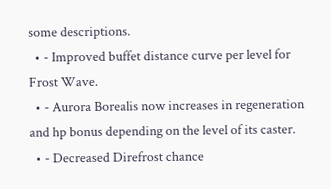some descriptions.
  • - Improved buffet distance curve per level for Frost Wave.
  • - Aurora Borealis now increases in regeneration and hp bonus depending on the level of its caster.
  • - Decreased Direfrost chance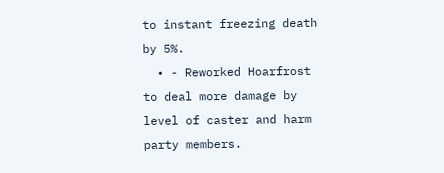to instant freezing death by 5%.
  • - Reworked Hoarfrost to deal more damage by level of caster and harm party members.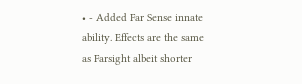• - Added Far Sense innate ability. Effects are the same as Farsight albeit shorter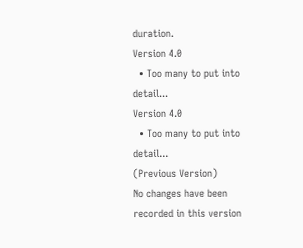duration.
Version 4.0
  • Too many to put into detail...
Version 4.0
  • Too many to put into detail...
(Previous Version)
No changes have been recorded in this version